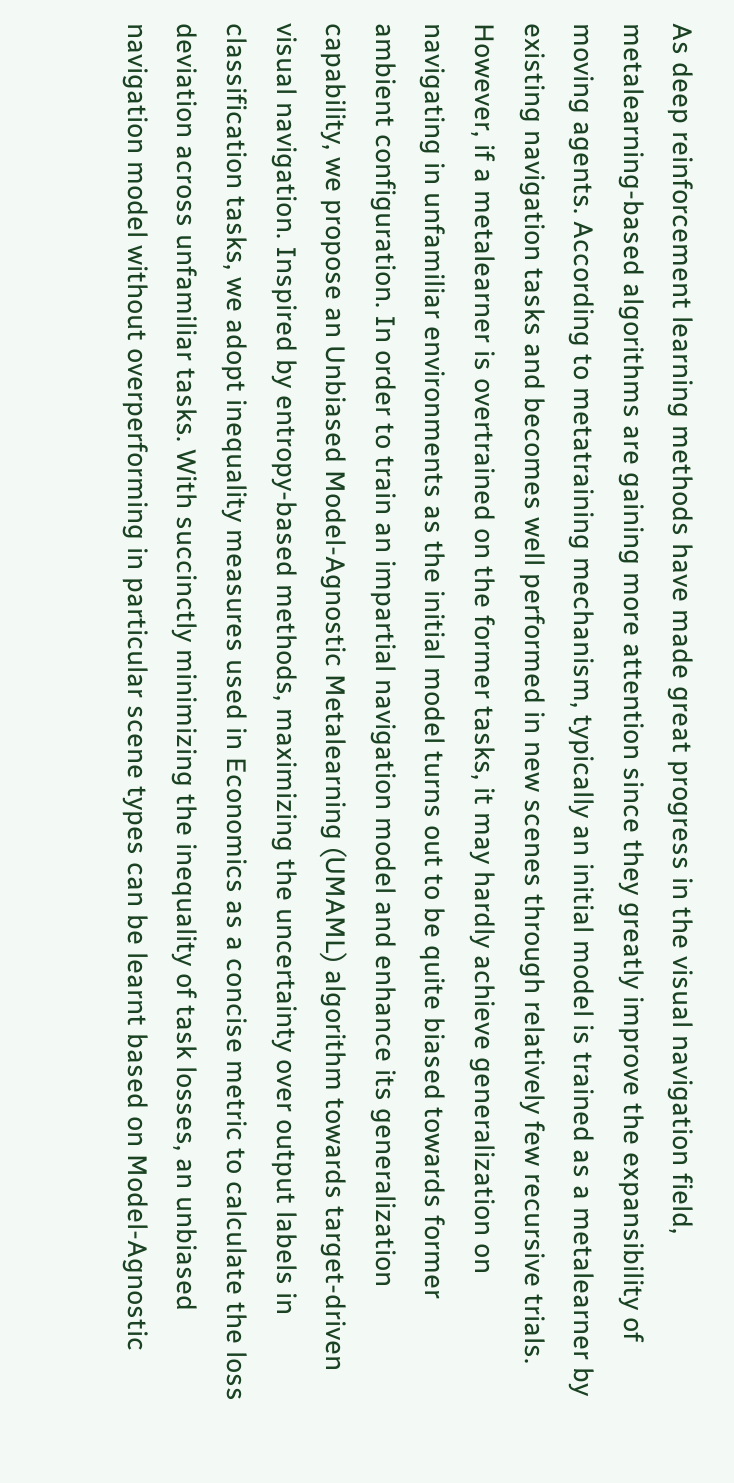As deep reinforcement learning methods have made great progress in the visual navigation field, metalearning-based algorithms are gaining more attention since they greatly improve the expansibility of moving agents. According to metatraining mechanism, typically an initial model is trained as a metalearner by existing navigation tasks and becomes well performed in new scenes through relatively few recursive trials. However, if a metalearner is overtrained on the former tasks, it may hardly achieve generalization on navigating in unfamiliar environments as the initial model turns out to be quite biased towards former ambient configuration. In order to train an impartial navigation model and enhance its generalization capability, we propose an Unbiased Model-Agnostic Metalearning (UMAML) algorithm towards target-driven visual navigation. Inspired by entropy-based methods, maximizing the uncertainty over output labels in classification tasks, we adopt inequality measures used in Economics as a concise metric to calculate the loss deviation across unfamiliar tasks. With succinctly minimizing the inequality of task losses, an unbiased navigation model without overperforming in particular scene types can be learnt based on Model-Agnostic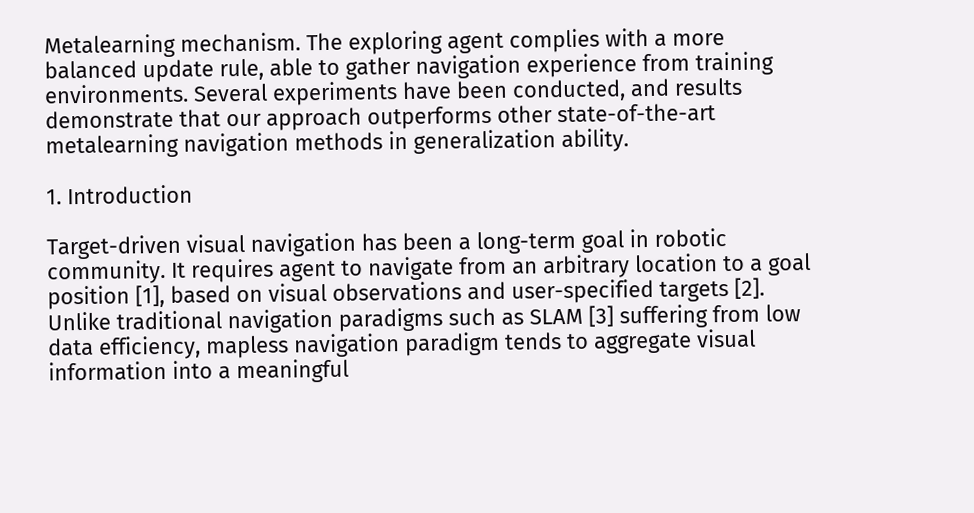Metalearning mechanism. The exploring agent complies with a more balanced update rule, able to gather navigation experience from training environments. Several experiments have been conducted, and results demonstrate that our approach outperforms other state-of-the-art metalearning navigation methods in generalization ability.

1. Introduction

Target-driven visual navigation has been a long-term goal in robotic community. It requires agent to navigate from an arbitrary location to a goal position [1], based on visual observations and user-specified targets [2]. Unlike traditional navigation paradigms such as SLAM [3] suffering from low data efficiency, mapless navigation paradigm tends to aggregate visual information into a meaningful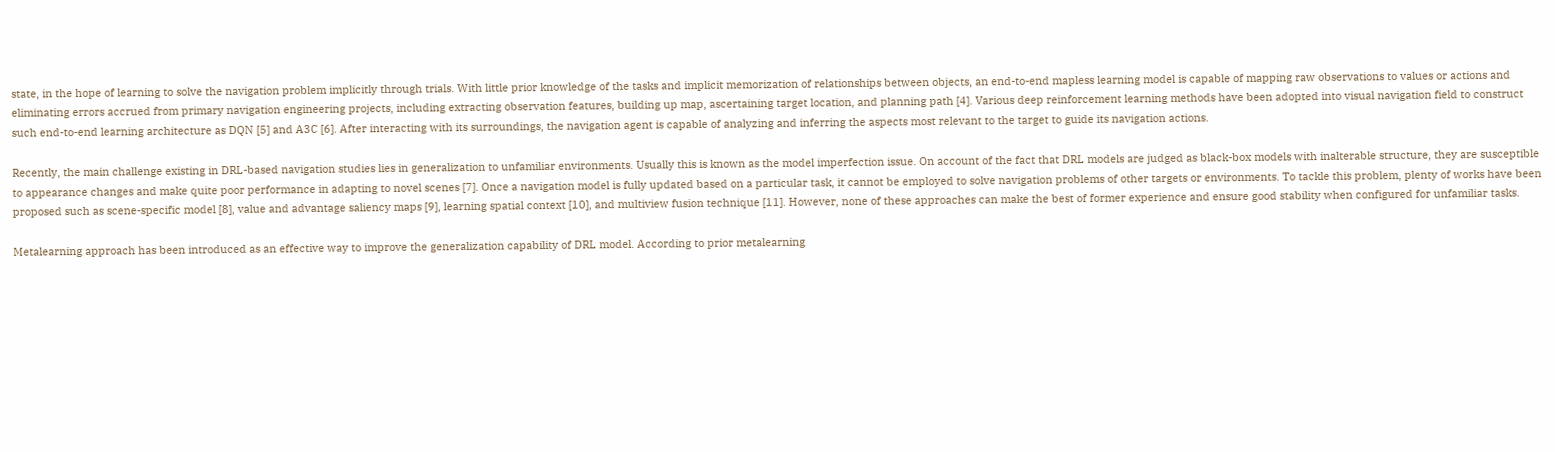state, in the hope of learning to solve the navigation problem implicitly through trials. With little prior knowledge of the tasks and implicit memorization of relationships between objects, an end-to-end mapless learning model is capable of mapping raw observations to values or actions and eliminating errors accrued from primary navigation engineering projects, including extracting observation features, building up map, ascertaining target location, and planning path [4]. Various deep reinforcement learning methods have been adopted into visual navigation field to construct such end-to-end learning architecture as DQN [5] and A3C [6]. After interacting with its surroundings, the navigation agent is capable of analyzing and inferring the aspects most relevant to the target to guide its navigation actions.

Recently, the main challenge existing in DRL-based navigation studies lies in generalization to unfamiliar environments. Usually this is known as the model imperfection issue. On account of the fact that DRL models are judged as black-box models with inalterable structure, they are susceptible to appearance changes and make quite poor performance in adapting to novel scenes [7]. Once a navigation model is fully updated based on a particular task, it cannot be employed to solve navigation problems of other targets or environments. To tackle this problem, plenty of works have been proposed such as scene-specific model [8], value and advantage saliency maps [9], learning spatial context [10], and multiview fusion technique [11]. However, none of these approaches can make the best of former experience and ensure good stability when configured for unfamiliar tasks.

Metalearning approach has been introduced as an effective way to improve the generalization capability of DRL model. According to prior metalearning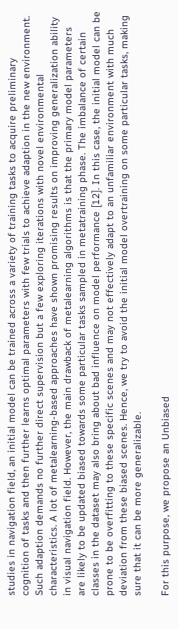studies in navigation field, an initial model can be trained across a variety of training tasks to acquire preliminary cognition of tasks and then further learns optimal parameters with few trials to achieve adaption in the new environment. Such adaption demands no further direct supervision but a few exploring iterations with novel environmental characteristics. A lot of metalearning-based approaches have shown promising results on improving generalization ability in visual navigation field. However, the main drawback of metalearning algorithms is that the primary model parameters are likely to be updated biased towards some particular tasks sampled in metatraining phase. The imbalance of certain classes in the dataset may also bring about bad influence on model performance [12]. In this case, the initial model can be prone to be overfitting to these specific scenes and may not effectively adapt to an unfamiliar environment with much deviation from these biased scenes. Hence, we try to avoid the initial model overtraining on some particular tasks, making sure that it can be more generalizable.

For this purpose, we propose an Unbiased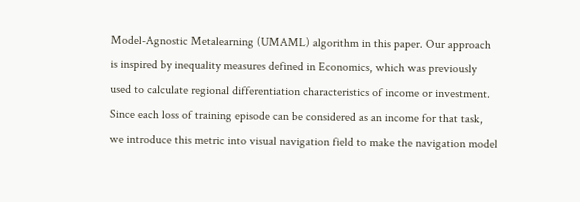Model-Agnostic Metalearning (UMAML) algorithm in this paper. Our approach is inspired by inequality measures defined in Economics, which was previously used to calculate regional differentiation characteristics of income or investment. Since each loss of training episode can be considered as an income for that task, we introduce this metric into visual navigation field to make the navigation model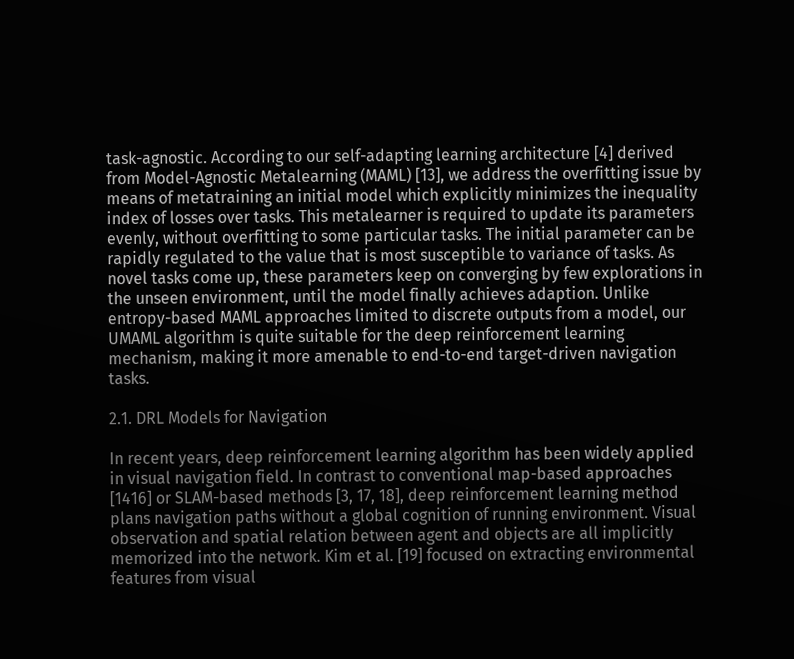task-agnostic. According to our self-adapting learning architecture [4] derived from Model-Agnostic Metalearning (MAML) [13], we address the overfitting issue by means of metatraining an initial model which explicitly minimizes the inequality index of losses over tasks. This metalearner is required to update its parameters evenly, without overfitting to some particular tasks. The initial parameter can be rapidly regulated to the value that is most susceptible to variance of tasks. As novel tasks come up, these parameters keep on converging by few explorations in the unseen environment, until the model finally achieves adaption. Unlike entropy-based MAML approaches limited to discrete outputs from a model, our UMAML algorithm is quite suitable for the deep reinforcement learning mechanism, making it more amenable to end-to-end target-driven navigation tasks.

2.1. DRL Models for Navigation

In recent years, deep reinforcement learning algorithm has been widely applied in visual navigation field. In contrast to conventional map-based approaches [1416] or SLAM-based methods [3, 17, 18], deep reinforcement learning method plans navigation paths without a global cognition of running environment. Visual observation and spatial relation between agent and objects are all implicitly memorized into the network. Kim et al. [19] focused on extracting environmental features from visual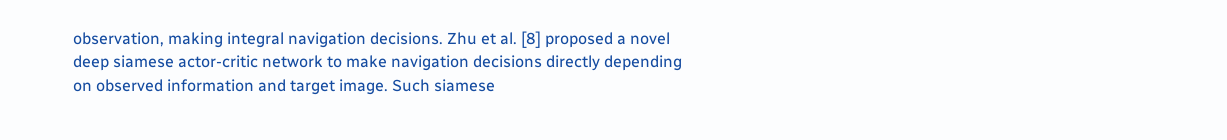observation, making integral navigation decisions. Zhu et al. [8] proposed a novel deep siamese actor-critic network to make navigation decisions directly depending on observed information and target image. Such siamese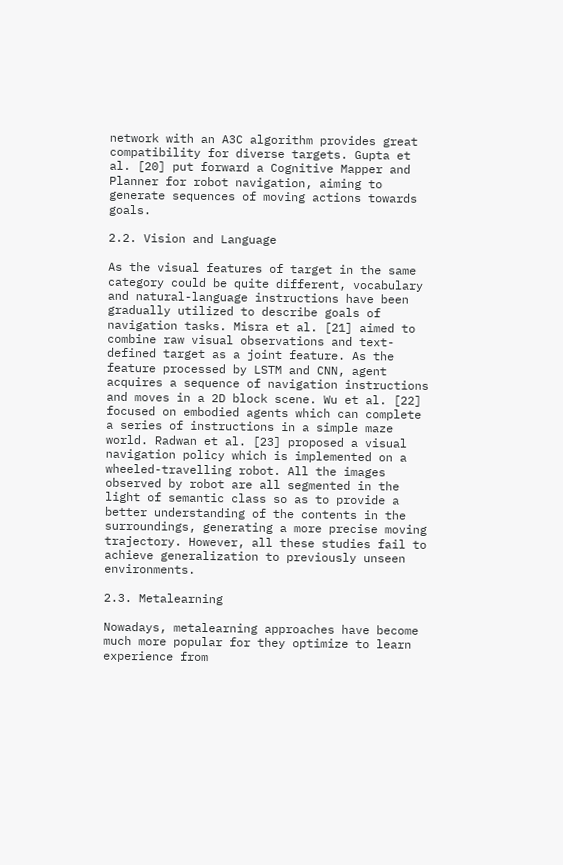network with an A3C algorithm provides great compatibility for diverse targets. Gupta et al. [20] put forward a Cognitive Mapper and Planner for robot navigation, aiming to generate sequences of moving actions towards goals.

2.2. Vision and Language

As the visual features of target in the same category could be quite different, vocabulary and natural-language instructions have been gradually utilized to describe goals of navigation tasks. Misra et al. [21] aimed to combine raw visual observations and text-defined target as a joint feature. As the feature processed by LSTM and CNN, agent acquires a sequence of navigation instructions and moves in a 2D block scene. Wu et al. [22] focused on embodied agents which can complete a series of instructions in a simple maze world. Radwan et al. [23] proposed a visual navigation policy which is implemented on a wheeled-travelling robot. All the images observed by robot are all segmented in the light of semantic class so as to provide a better understanding of the contents in the surroundings, generating a more precise moving trajectory. However, all these studies fail to achieve generalization to previously unseen environments.

2.3. Metalearning

Nowadays, metalearning approaches have become much more popular for they optimize to learn experience from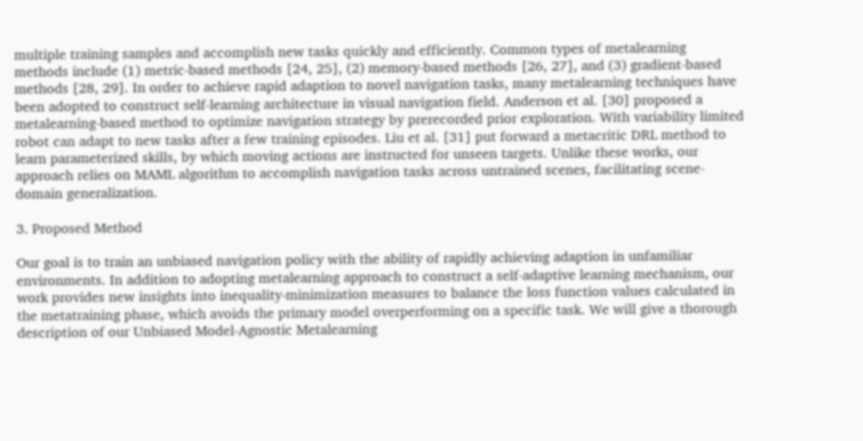multiple training samples and accomplish new tasks quickly and efficiently. Common types of metalearning methods include (1) metric-based methods [24, 25], (2) memory-based methods [26, 27], and (3) gradient-based methods [28, 29]. In order to achieve rapid adaption to novel navigation tasks, many metalearning techniques have been adopted to construct self-learning architecture in visual navigation field. Anderson et al. [30] proposed a metalearning-based method to optimize navigation strategy by prerecorded prior exploration. With variability limited robot can adapt to new tasks after a few training episodes. Liu et al. [31] put forward a metacritic DRL method to learn parameterized skills, by which moving actions are instructed for unseen targets. Unlike these works, our approach relies on MAML algorithm to accomplish navigation tasks across untrained scenes, facilitating scene-domain generalization.

3. Proposed Method

Our goal is to train an unbiased navigation policy with the ability of rapidly achieving adaption in unfamiliar environments. In addition to adopting metalearning approach to construct a self-adaptive learning mechanism, our work provides new insights into inequality-minimization measures to balance the loss function values calculated in the metatraining phase, which avoids the primary model overperforming on a specific task. We will give a thorough description of our Unbiased Model-Agnostic Metalearning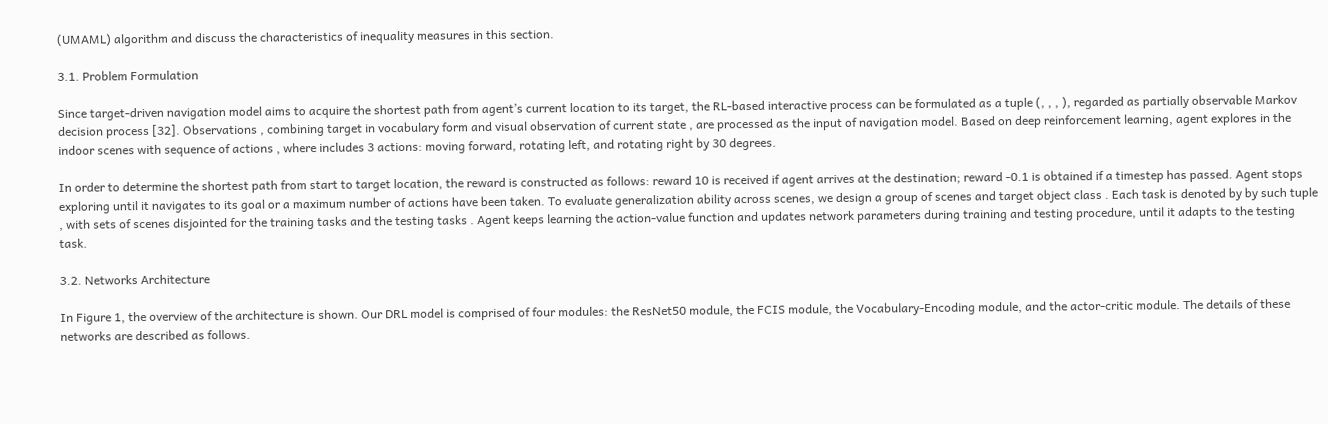(UMAML) algorithm and discuss the characteristics of inequality measures in this section.

3.1. Problem Formulation

Since target-driven navigation model aims to acquire the shortest path from agent’s current location to its target, the RL-based interactive process can be formulated as a tuple (, , , ), regarded as partially observable Markov decision process [32]. Observations , combining target in vocabulary form and visual observation of current state , are processed as the input of navigation model. Based on deep reinforcement learning, agent explores in the indoor scenes with sequence of actions , where includes 3 actions: moving forward, rotating left, and rotating right by 30 degrees.

In order to determine the shortest path from start to target location, the reward is constructed as follows: reward 10 is received if agent arrives at the destination; reward -0.1 is obtained if a timestep has passed. Agent stops exploring until it navigates to its goal or a maximum number of actions have been taken. To evaluate generalization ability across scenes, we design a group of scenes and target object class . Each task is denoted by by such tuple , with sets of scenes disjointed for the training tasks and the testing tasks . Agent keeps learning the action-value function and updates network parameters during training and testing procedure, until it adapts to the testing task.

3.2. Networks Architecture

In Figure 1, the overview of the architecture is shown. Our DRL model is comprised of four modules: the ResNet50 module, the FCIS module, the Vocabulary-Encoding module, and the actor-critic module. The details of these networks are described as follows.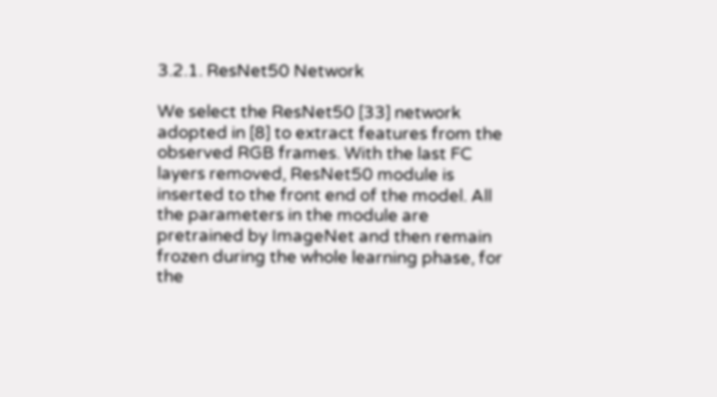3.2.1. ResNet50 Network

We select the ResNet50 [33] network adopted in [8] to extract features from the observed RGB frames. With the last FC layers removed, ResNet50 module is inserted to the front end of the model. All the parameters in the module are pretrained by ImageNet and then remain frozen during the whole learning phase, for the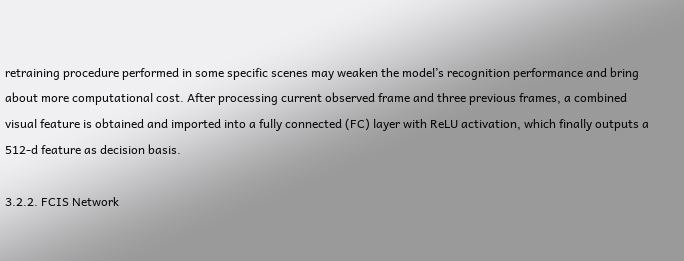retraining procedure performed in some specific scenes may weaken the model’s recognition performance and bring about more computational cost. After processing current observed frame and three previous frames, a combined visual feature is obtained and imported into a fully connected (FC) layer with ReLU activation, which finally outputs a 512-d feature as decision basis.

3.2.2. FCIS Network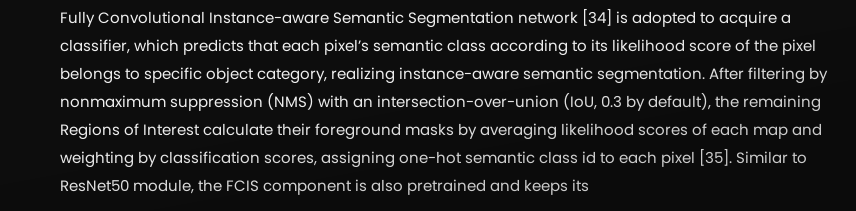Fully Convolutional Instance-aware Semantic Segmentation network [34] is adopted to acquire a classifier, which predicts that each pixel’s semantic class according to its likelihood score of the pixel belongs to specific object category, realizing instance-aware semantic segmentation. After filtering by nonmaximum suppression (NMS) with an intersection-over-union (IoU, 0.3 by default), the remaining Regions of Interest calculate their foreground masks by averaging likelihood scores of each map and weighting by classification scores, assigning one-hot semantic class id to each pixel [35]. Similar to ResNet50 module, the FCIS component is also pretrained and keeps its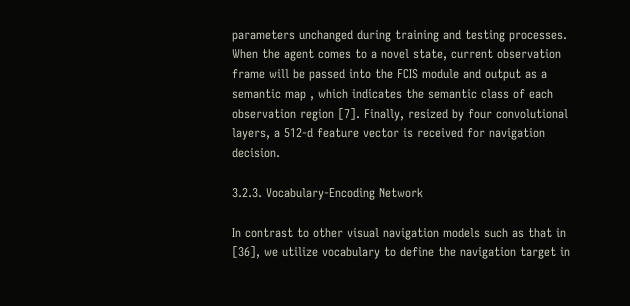parameters unchanged during training and testing processes. When the agent comes to a novel state, current observation frame will be passed into the FCIS module and output as a semantic map , which indicates the semantic class of each observation region [7]. Finally, resized by four convolutional layers, a 512-d feature vector is received for navigation decision.

3.2.3. Vocabulary-Encoding Network

In contrast to other visual navigation models such as that in [36], we utilize vocabulary to define the navigation target in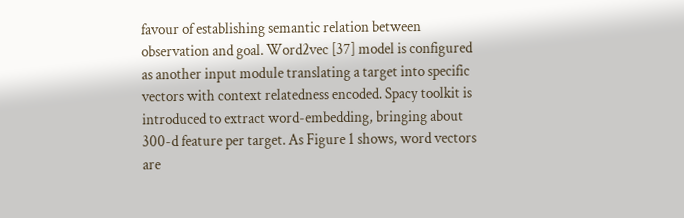favour of establishing semantic relation between observation and goal. Word2vec [37] model is configured as another input module translating a target into specific vectors with context relatedness encoded. Spacy toolkit is introduced to extract word-embedding, bringing about 300-d feature per target. As Figure 1 shows, word vectors are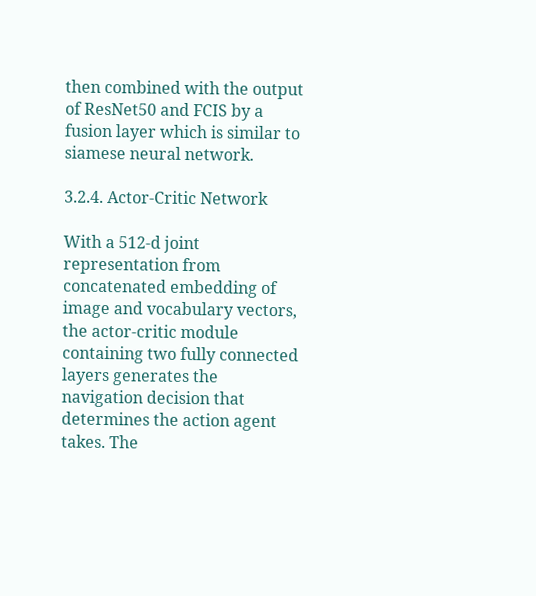then combined with the output of ResNet50 and FCIS by a fusion layer which is similar to siamese neural network.

3.2.4. Actor-Critic Network

With a 512-d joint representation from concatenated embedding of image and vocabulary vectors, the actor-critic module containing two fully connected layers generates the navigation decision that determines the action agent takes. The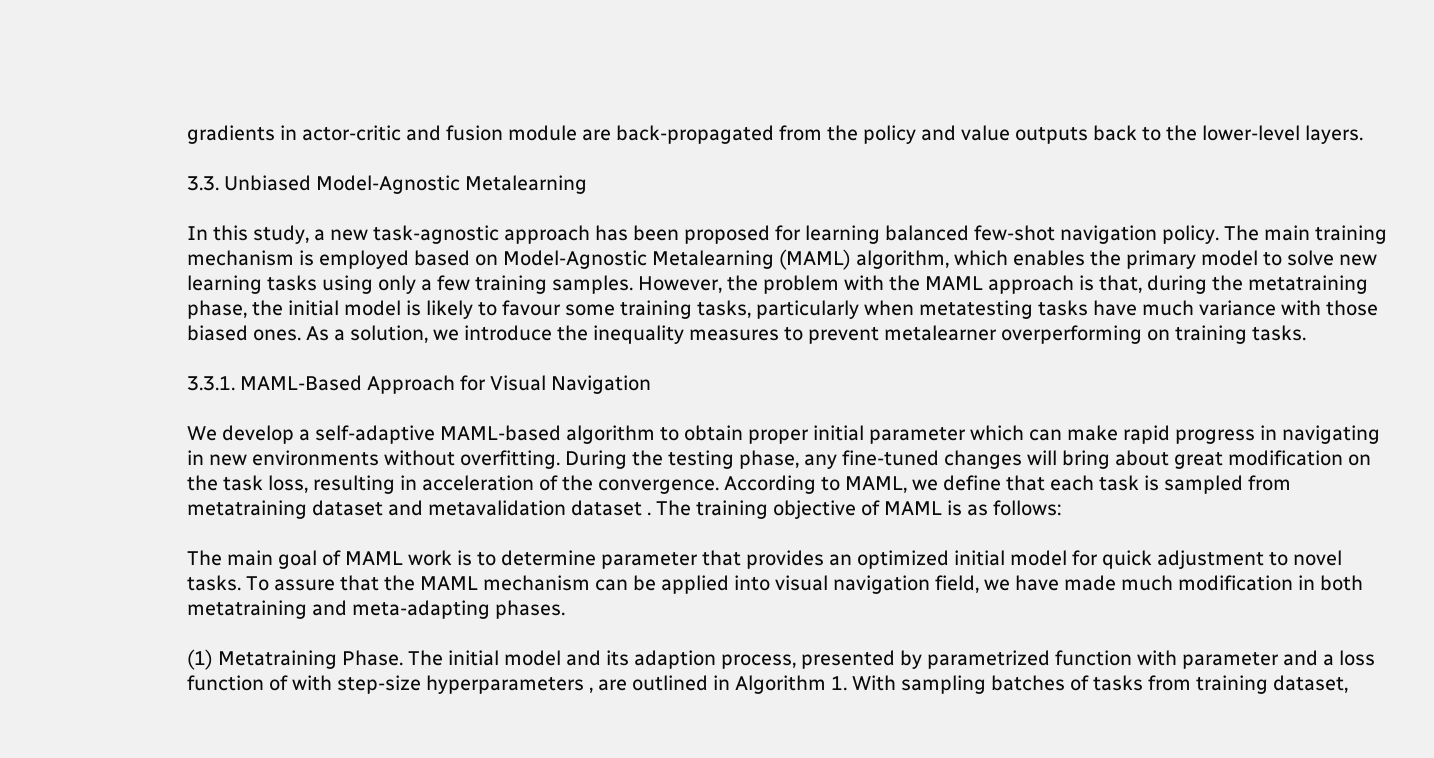gradients in actor-critic and fusion module are back-propagated from the policy and value outputs back to the lower-level layers.

3.3. Unbiased Model-Agnostic Metalearning

In this study, a new task-agnostic approach has been proposed for learning balanced few-shot navigation policy. The main training mechanism is employed based on Model-Agnostic Metalearning (MAML) algorithm, which enables the primary model to solve new learning tasks using only a few training samples. However, the problem with the MAML approach is that, during the metatraining phase, the initial model is likely to favour some training tasks, particularly when metatesting tasks have much variance with those biased ones. As a solution, we introduce the inequality measures to prevent metalearner overperforming on training tasks.

3.3.1. MAML-Based Approach for Visual Navigation

We develop a self-adaptive MAML-based algorithm to obtain proper initial parameter which can make rapid progress in navigating in new environments without overfitting. During the testing phase, any fine-tuned changes will bring about great modification on the task loss, resulting in acceleration of the convergence. According to MAML, we define that each task is sampled from metatraining dataset and metavalidation dataset . The training objective of MAML is as follows:

The main goal of MAML work is to determine parameter that provides an optimized initial model for quick adjustment to novel tasks. To assure that the MAML mechanism can be applied into visual navigation field, we have made much modification in both metatraining and meta-adapting phases.

(1) Metatraining Phase. The initial model and its adaption process, presented by parametrized function with parameter and a loss function of with step-size hyperparameters , are outlined in Algorithm 1. With sampling batches of tasks from training dataset,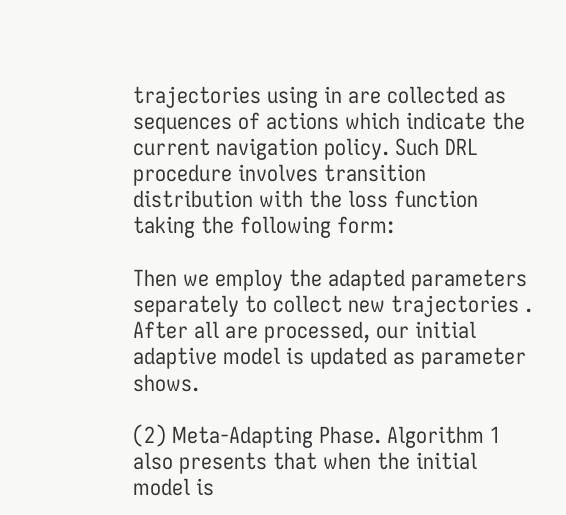trajectories using in are collected as sequences of actions which indicate the current navigation policy. Such DRL procedure involves transition distribution with the loss function taking the following form:

Then we employ the adapted parameters separately to collect new trajectories . After all are processed, our initial adaptive model is updated as parameter shows.

(2) Meta-Adapting Phase. Algorithm 1 also presents that when the initial model is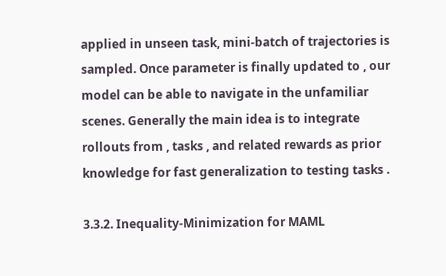applied in unseen task, mini-batch of trajectories is sampled. Once parameter is finally updated to , our model can be able to navigate in the unfamiliar scenes. Generally the main idea is to integrate rollouts from , tasks , and related rewards as prior knowledge for fast generalization to testing tasks .

3.3.2. Inequality-Minimization for MAML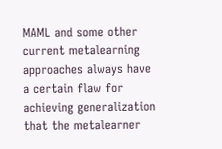MAML and some other current metalearning approaches always have a certain flaw for achieving generalization that the metalearner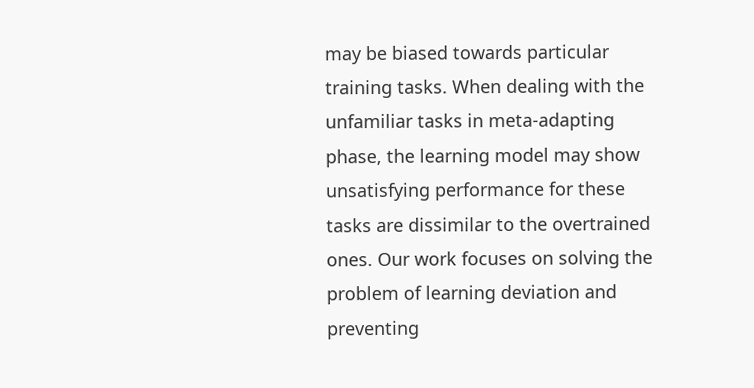may be biased towards particular training tasks. When dealing with the unfamiliar tasks in meta-adapting phase, the learning model may show unsatisfying performance for these tasks are dissimilar to the overtrained ones. Our work focuses on solving the problem of learning deviation and preventing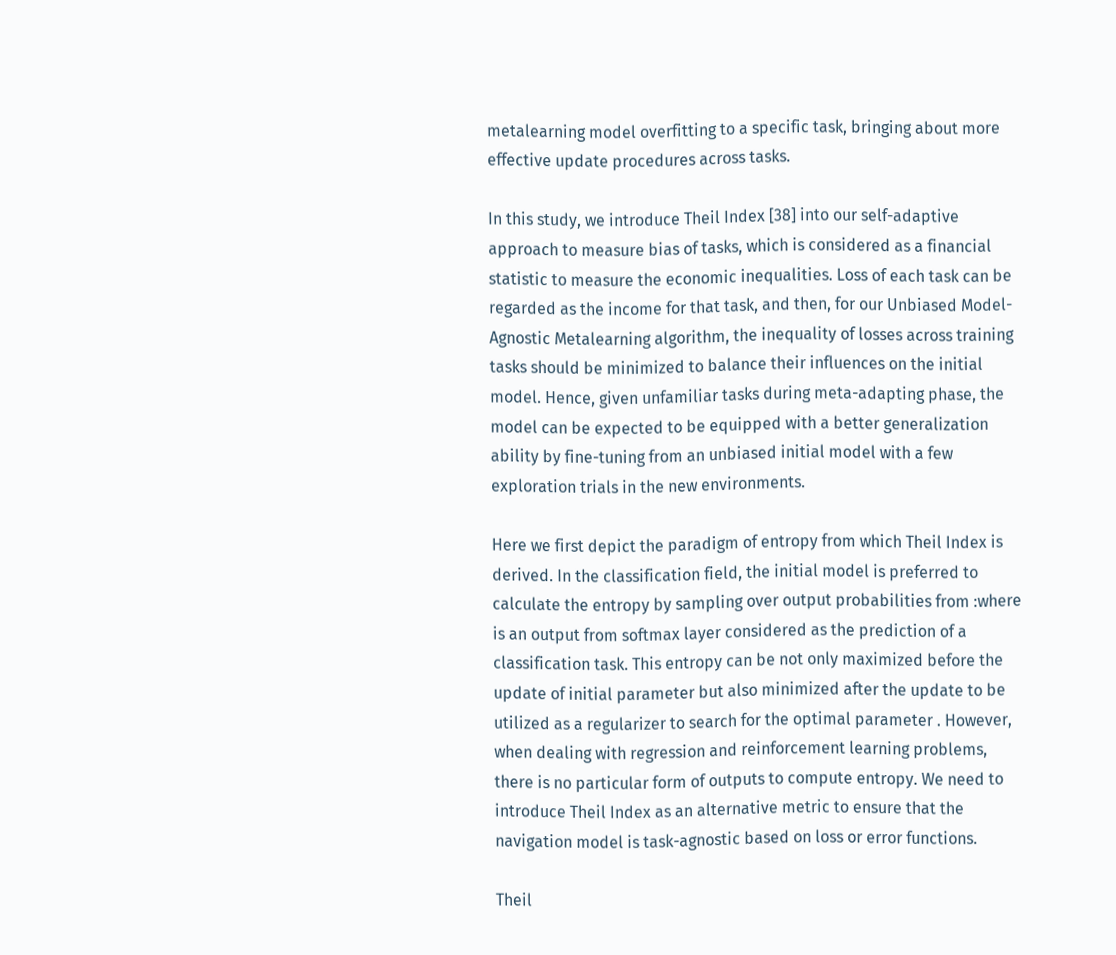metalearning model overfitting to a specific task, bringing about more effective update procedures across tasks.

In this study, we introduce Theil Index [38] into our self-adaptive approach to measure bias of tasks, which is considered as a financial statistic to measure the economic inequalities. Loss of each task can be regarded as the income for that task, and then, for our Unbiased Model-Agnostic Metalearning algorithm, the inequality of losses across training tasks should be minimized to balance their influences on the initial model. Hence, given unfamiliar tasks during meta-adapting phase, the model can be expected to be equipped with a better generalization ability by fine-tuning from an unbiased initial model with a few exploration trials in the new environments.

Here we first depict the paradigm of entropy from which Theil Index is derived. In the classification field, the initial model is preferred to calculate the entropy by sampling over output probabilities from :where is an output from softmax layer considered as the prediction of a classification task. This entropy can be not only maximized before the update of initial parameter but also minimized after the update to be utilized as a regularizer to search for the optimal parameter . However, when dealing with regression and reinforcement learning problems, there is no particular form of outputs to compute entropy. We need to introduce Theil Index as an alternative metric to ensure that the navigation model is task-agnostic based on loss or error functions.

Theil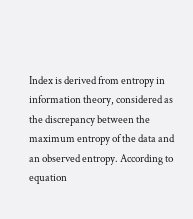Index is derived from entropy in information theory, considered as the discrepancy between the maximum entropy of the data and an observed entropy. According to equation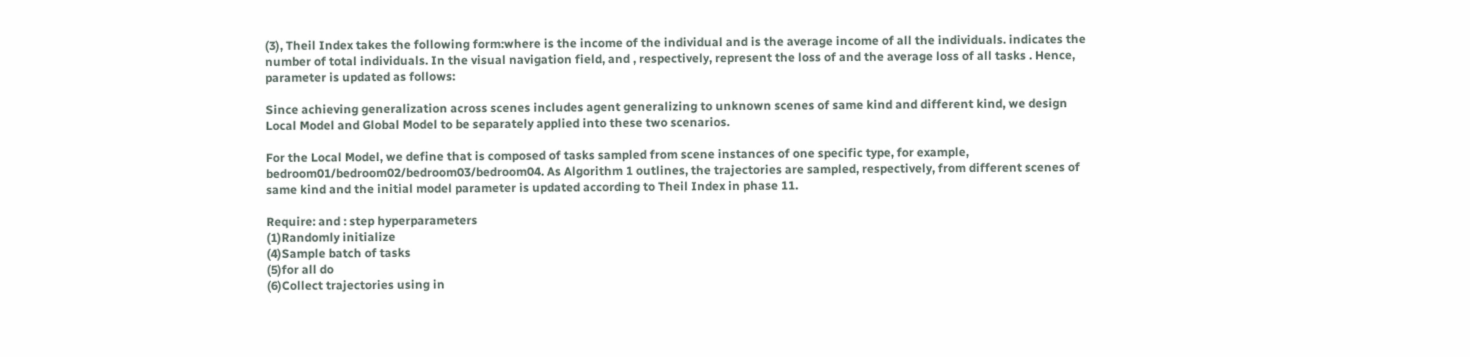(3), Theil Index takes the following form:where is the income of the individual and is the average income of all the individuals. indicates the number of total individuals. In the visual navigation field, and , respectively, represent the loss of and the average loss of all tasks . Hence, parameter is updated as follows:

Since achieving generalization across scenes includes agent generalizing to unknown scenes of same kind and different kind, we design Local Model and Global Model to be separately applied into these two scenarios.

For the Local Model, we define that is composed of tasks sampled from scene instances of one specific type, for example, bedroom01/bedroom02/bedroom03/bedroom04. As Algorithm 1 outlines, the trajectories are sampled, respectively, from different scenes of same kind and the initial model parameter is updated according to Theil Index in phase 11.

Require: and : step hyperparameters
(1)Randomly initialize
(4)Sample batch of tasks
(5)for all do
(6)Collect trajectories using in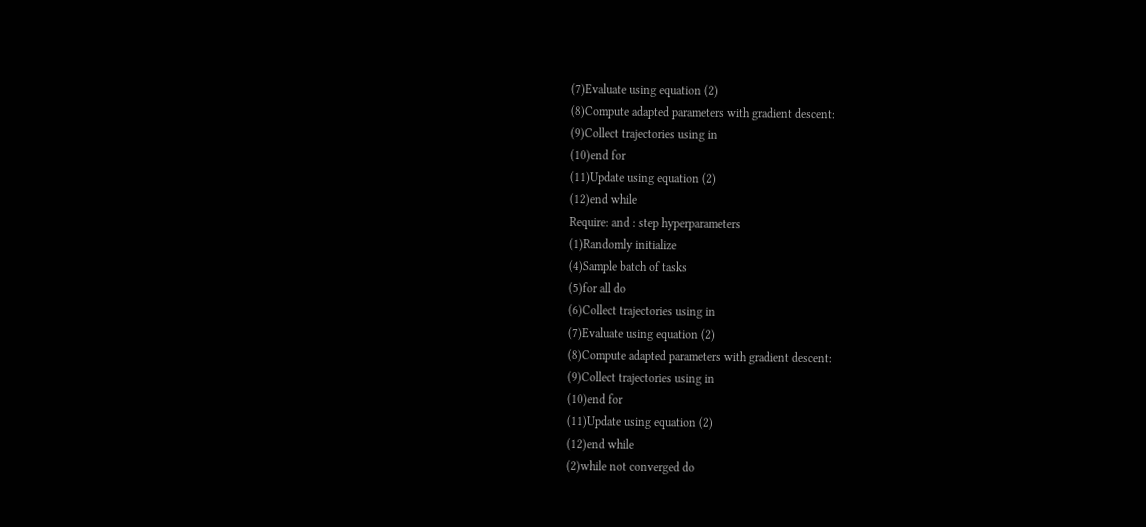(7)Evaluate using equation (2)
(8)Compute adapted parameters with gradient descent:
(9)Collect trajectories using in
(10)end for
(11)Update using equation (2)
(12)end while
Require: and : step hyperparameters
(1)Randomly initialize
(4)Sample batch of tasks
(5)for all do
(6)Collect trajectories using in
(7)Evaluate using equation (2)
(8)Compute adapted parameters with gradient descent:
(9)Collect trajectories using in
(10)end for
(11)Update using equation (2)
(12)end while
(2)while not converged do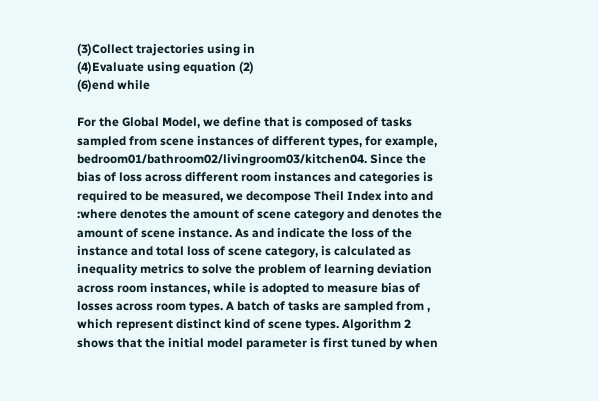(3)Collect trajectories using in
(4)Evaluate using equation (2)
(6)end while

For the Global Model, we define that is composed of tasks sampled from scene instances of different types, for example, bedroom01/bathroom02/livingroom03/kitchen04. Since the bias of loss across different room instances and categories is required to be measured, we decompose Theil Index into and :where denotes the amount of scene category and denotes the amount of scene instance. As and indicate the loss of the instance and total loss of scene category, is calculated as inequality metrics to solve the problem of learning deviation across room instances, while is adopted to measure bias of losses across room types. A batch of tasks are sampled from , which represent distinct kind of scene types. Algorithm 2 shows that the initial model parameter is first tuned by when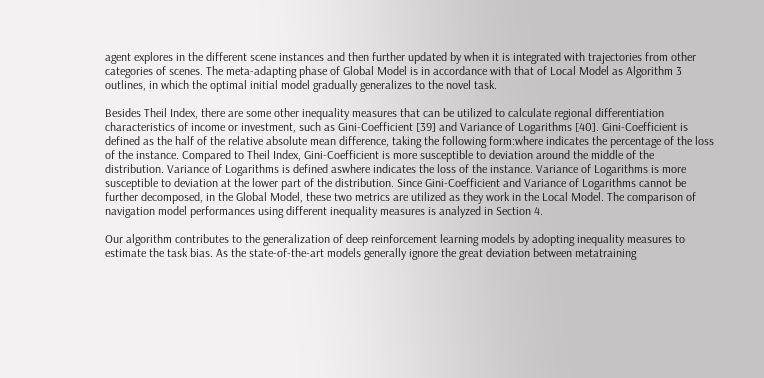agent explores in the different scene instances and then further updated by when it is integrated with trajectories from other categories of scenes. The meta-adapting phase of Global Model is in accordance with that of Local Model as Algorithm 3 outlines, in which the optimal initial model gradually generalizes to the novel task.

Besides Theil Index, there are some other inequality measures that can be utilized to calculate regional differentiation characteristics of income or investment, such as Gini-Coefficient [39] and Variance of Logarithms [40]. Gini-Coefficient is defined as the half of the relative absolute mean difference, taking the following form:where indicates the percentage of the loss of the instance. Compared to Theil Index, Gini-Coefficient is more susceptible to deviation around the middle of the distribution. Variance of Logarithms is defined aswhere indicates the loss of the instance. Variance of Logarithms is more susceptible to deviation at the lower part of the distribution. Since Gini-Coefficient and Variance of Logarithms cannot be further decomposed, in the Global Model, these two metrics are utilized as they work in the Local Model. The comparison of navigation model performances using different inequality measures is analyzed in Section 4.

Our algorithm contributes to the generalization of deep reinforcement learning models by adopting inequality measures to estimate the task bias. As the state-of-the-art models generally ignore the great deviation between metatraining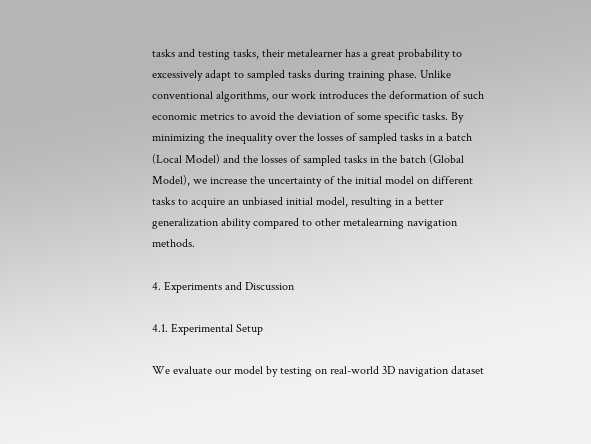tasks and testing tasks, their metalearner has a great probability to excessively adapt to sampled tasks during training phase. Unlike conventional algorithms, our work introduces the deformation of such economic metrics to avoid the deviation of some specific tasks. By minimizing the inequality over the losses of sampled tasks in a batch (Local Model) and the losses of sampled tasks in the batch (Global Model), we increase the uncertainty of the initial model on different tasks to acquire an unbiased initial model, resulting in a better generalization ability compared to other metalearning navigation methods.

4. Experiments and Discussion

4.1. Experimental Setup

We evaluate our model by testing on real-world 3D navigation dataset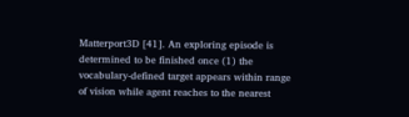Matterport3D [41]. An exploring episode is determined to be finished once (1) the vocabulary-defined target appears within range of vision while agent reaches to the nearest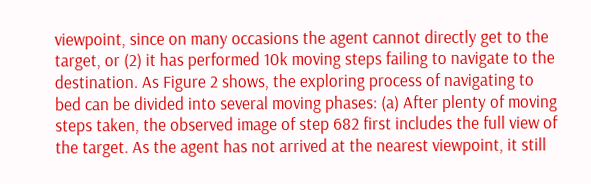viewpoint, since on many occasions the agent cannot directly get to the target, or (2) it has performed 10k moving steps failing to navigate to the destination. As Figure 2 shows, the exploring process of navigating to bed can be divided into several moving phases: (a) After plenty of moving steps taken, the observed image of step 682 first includes the full view of the target. As the agent has not arrived at the nearest viewpoint, it still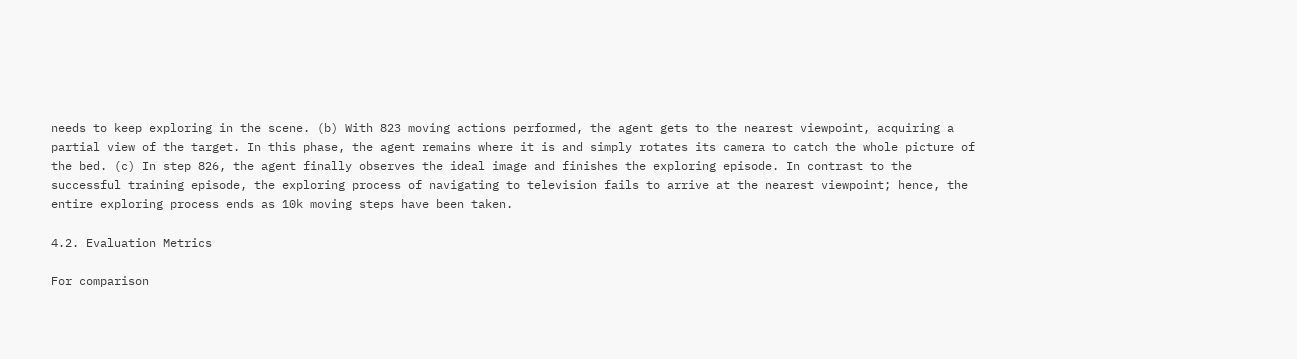needs to keep exploring in the scene. (b) With 823 moving actions performed, the agent gets to the nearest viewpoint, acquiring a partial view of the target. In this phase, the agent remains where it is and simply rotates its camera to catch the whole picture of the bed. (c) In step 826, the agent finally observes the ideal image and finishes the exploring episode. In contrast to the successful training episode, the exploring process of navigating to television fails to arrive at the nearest viewpoint; hence, the entire exploring process ends as 10k moving steps have been taken.

4.2. Evaluation Metrics

For comparison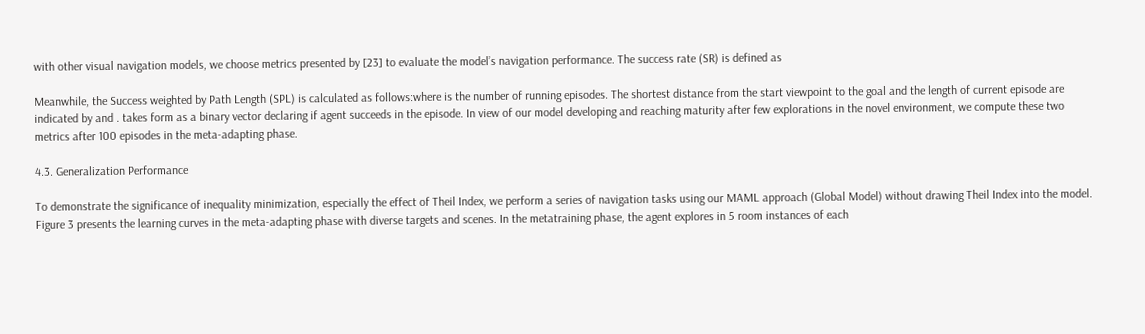with other visual navigation models, we choose metrics presented by [23] to evaluate the model’s navigation performance. The success rate (SR) is defined as

Meanwhile, the Success weighted by Path Length (SPL) is calculated as follows:where is the number of running episodes. The shortest distance from the start viewpoint to the goal and the length of current episode are indicated by and . takes form as a binary vector declaring if agent succeeds in the episode. In view of our model developing and reaching maturity after few explorations in the novel environment, we compute these two metrics after 100 episodes in the meta-adapting phase.

4.3. Generalization Performance

To demonstrate the significance of inequality minimization, especially the effect of Theil Index, we perform a series of navigation tasks using our MAML approach (Global Model) without drawing Theil Index into the model. Figure 3 presents the learning curves in the meta-adapting phase with diverse targets and scenes. In the metatraining phase, the agent explores in 5 room instances of each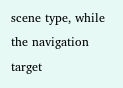scene type, while the navigation target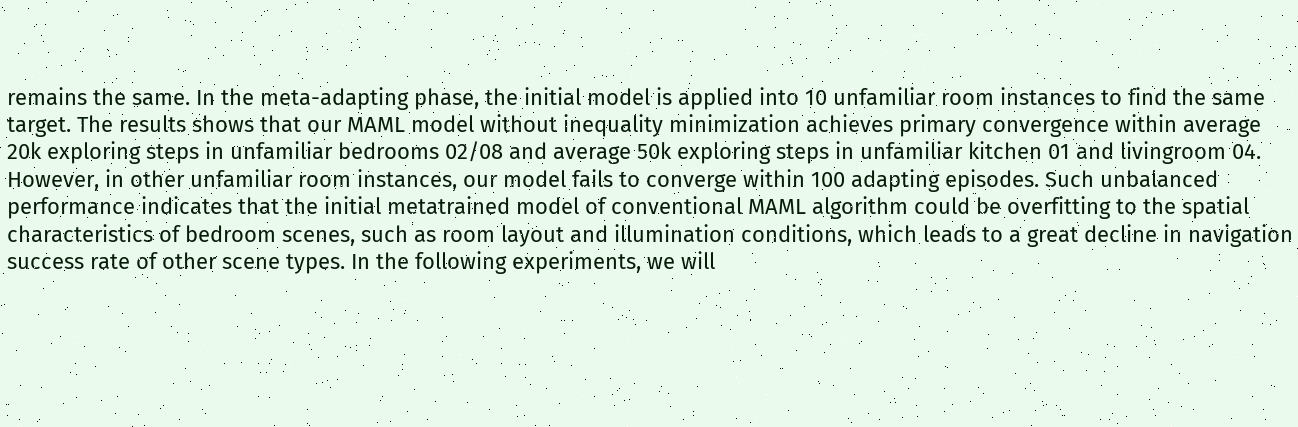remains the same. In the meta-adapting phase, the initial model is applied into 10 unfamiliar room instances to find the same target. The results shows that our MAML model without inequality minimization achieves primary convergence within average 20k exploring steps in unfamiliar bedrooms 02/08 and average 50k exploring steps in unfamiliar kitchen 01 and livingroom 04. However, in other unfamiliar room instances, our model fails to converge within 100 adapting episodes. Such unbalanced performance indicates that the initial metatrained model of conventional MAML algorithm could be overfitting to the spatial characteristics of bedroom scenes, such as room layout and illumination conditions, which leads to a great decline in navigation success rate of other scene types. In the following experiments, we will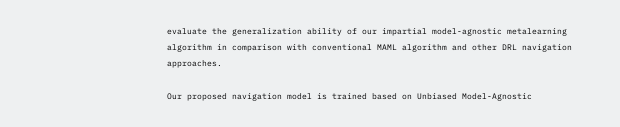evaluate the generalization ability of our impartial model-agnostic metalearning algorithm in comparison with conventional MAML algorithm and other DRL navigation approaches.

Our proposed navigation model is trained based on Unbiased Model-Agnostic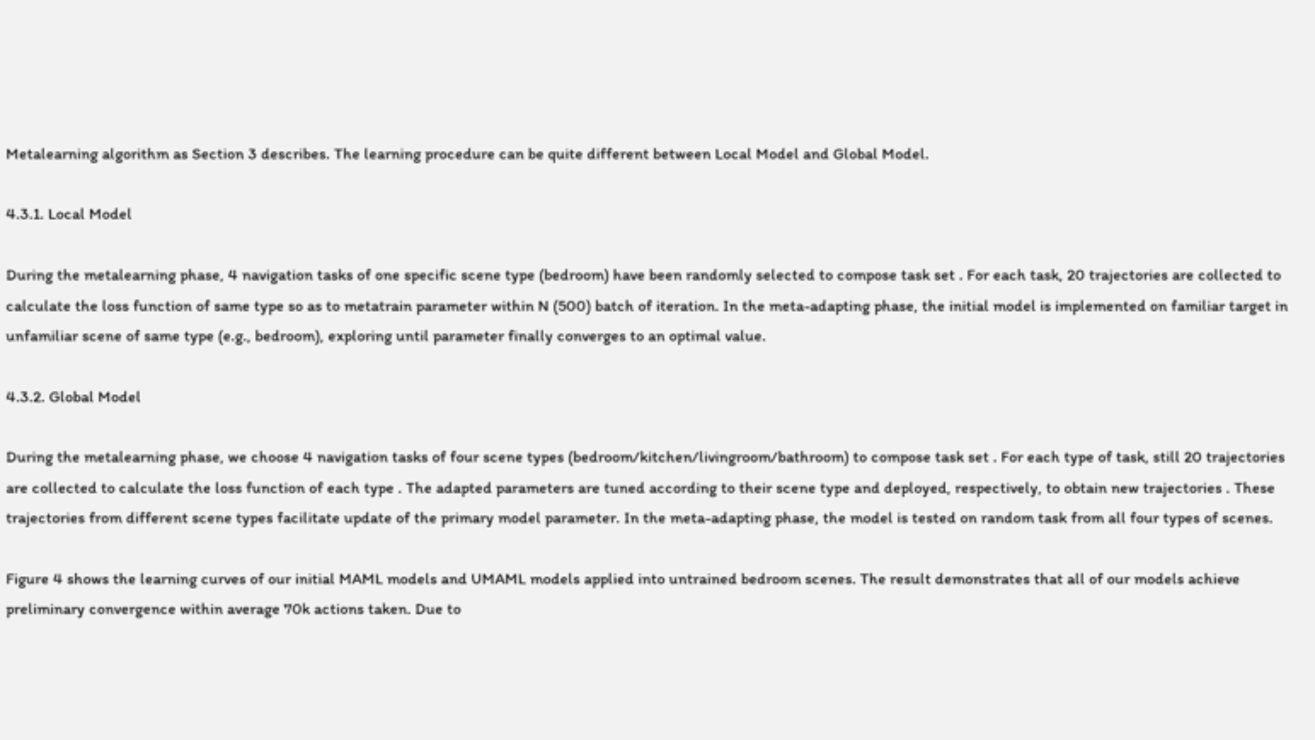Metalearning algorithm as Section 3 describes. The learning procedure can be quite different between Local Model and Global Model.

4.3.1. Local Model

During the metalearning phase, 4 navigation tasks of one specific scene type (bedroom) have been randomly selected to compose task set . For each task, 20 trajectories are collected to calculate the loss function of same type so as to metatrain parameter within N (500) batch of iteration. In the meta-adapting phase, the initial model is implemented on familiar target in unfamiliar scene of same type (e.g., bedroom), exploring until parameter finally converges to an optimal value.

4.3.2. Global Model

During the metalearning phase, we choose 4 navigation tasks of four scene types (bedroom/kitchen/livingroom/bathroom) to compose task set . For each type of task, still 20 trajectories are collected to calculate the loss function of each type . The adapted parameters are tuned according to their scene type and deployed, respectively, to obtain new trajectories . These trajectories from different scene types facilitate update of the primary model parameter. In the meta-adapting phase, the model is tested on random task from all four types of scenes.

Figure 4 shows the learning curves of our initial MAML models and UMAML models applied into untrained bedroom scenes. The result demonstrates that all of our models achieve preliminary convergence within average 70k actions taken. Due to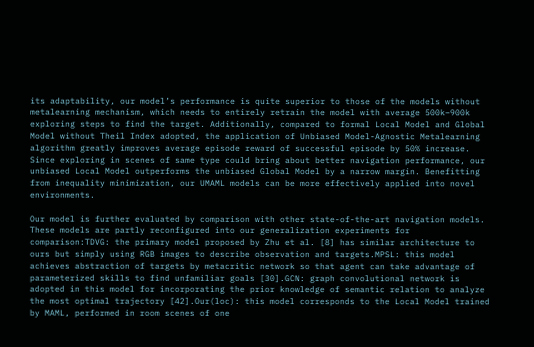its adaptability, our model’s performance is quite superior to those of the models without metalearning mechanism, which needs to entirely retrain the model with average 500k–900k exploring steps to find the target. Additionally, compared to formal Local Model and Global Model without Theil Index adopted, the application of Unbiased Model-Agnostic Metalearning algorithm greatly improves average episode reward of successful episode by 50% increase. Since exploring in scenes of same type could bring about better navigation performance, our unbiased Local Model outperforms the unbiased Global Model by a narrow margin. Benefitting from inequality minimization, our UMAML models can be more effectively applied into novel environments.

Our model is further evaluated by comparison with other state-of-the-art navigation models. These models are partly reconfigured into our generalization experiments for comparison:TDVG: the primary model proposed by Zhu et al. [8] has similar architecture to ours but simply using RGB images to describe observation and targets.MPSL: this model achieves abstraction of targets by metacritic network so that agent can take advantage of parameterized skills to find unfamiliar goals [30].GCN: graph convolutional network is adopted in this model for incorporating the prior knowledge of semantic relation to analyze the most optimal trajectory [42].Our(loc): this model corresponds to the Local Model trained by MAML, performed in room scenes of one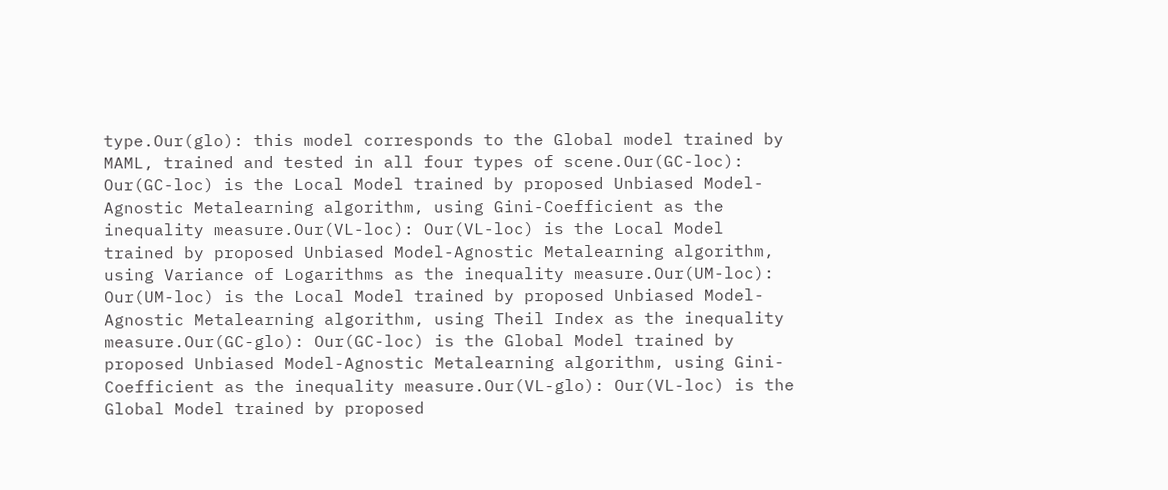type.Our(glo): this model corresponds to the Global model trained by MAML, trained and tested in all four types of scene.Our(GC-loc): Our(GC-loc) is the Local Model trained by proposed Unbiased Model-Agnostic Metalearning algorithm, using Gini-Coefficient as the inequality measure.Our(VL-loc): Our(VL-loc) is the Local Model trained by proposed Unbiased Model-Agnostic Metalearning algorithm, using Variance of Logarithms as the inequality measure.Our(UM-loc): Our(UM-loc) is the Local Model trained by proposed Unbiased Model-Agnostic Metalearning algorithm, using Theil Index as the inequality measure.Our(GC-glo): Our(GC-loc) is the Global Model trained by proposed Unbiased Model-Agnostic Metalearning algorithm, using Gini-Coefficient as the inequality measure.Our(VL-glo): Our(VL-loc) is the Global Model trained by proposed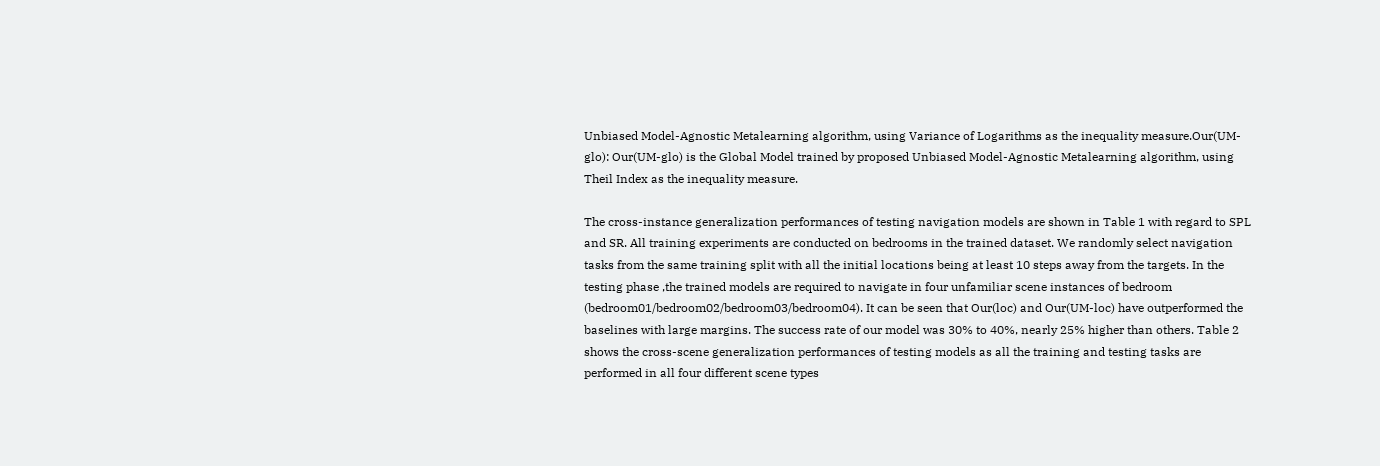Unbiased Model-Agnostic Metalearning algorithm, using Variance of Logarithms as the inequality measure.Our(UM-glo): Our(UM-glo) is the Global Model trained by proposed Unbiased Model-Agnostic Metalearning algorithm, using Theil Index as the inequality measure.

The cross-instance generalization performances of testing navigation models are shown in Table 1 with regard to SPL and SR. All training experiments are conducted on bedrooms in the trained dataset. We randomly select navigation tasks from the same training split with all the initial locations being at least 10 steps away from the targets. In the testing phase ,the trained models are required to navigate in four unfamiliar scene instances of bedroom (bedroom01/bedroom02/bedroom03/bedroom04). It can be seen that Our(loc) and Our(UM-loc) have outperformed the baselines with large margins. The success rate of our model was 30% to 40%, nearly 25% higher than others. Table 2 shows the cross-scene generalization performances of testing models as all the training and testing tasks are performed in all four different scene types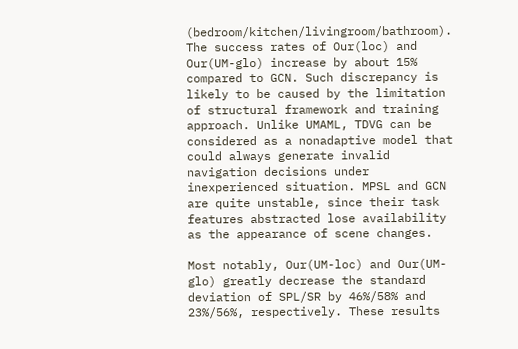(bedroom/kitchen/livingroom/bathroom). The success rates of Our(loc) and Our(UM-glo) increase by about 15% compared to GCN. Such discrepancy is likely to be caused by the limitation of structural framework and training approach. Unlike UMAML, TDVG can be considered as a nonadaptive model that could always generate invalid navigation decisions under inexperienced situation. MPSL and GCN are quite unstable, since their task features abstracted lose availability as the appearance of scene changes.

Most notably, Our(UM-loc) and Our(UM-glo) greatly decrease the standard deviation of SPL/SR by 46%/58% and 23%/56%, respectively. These results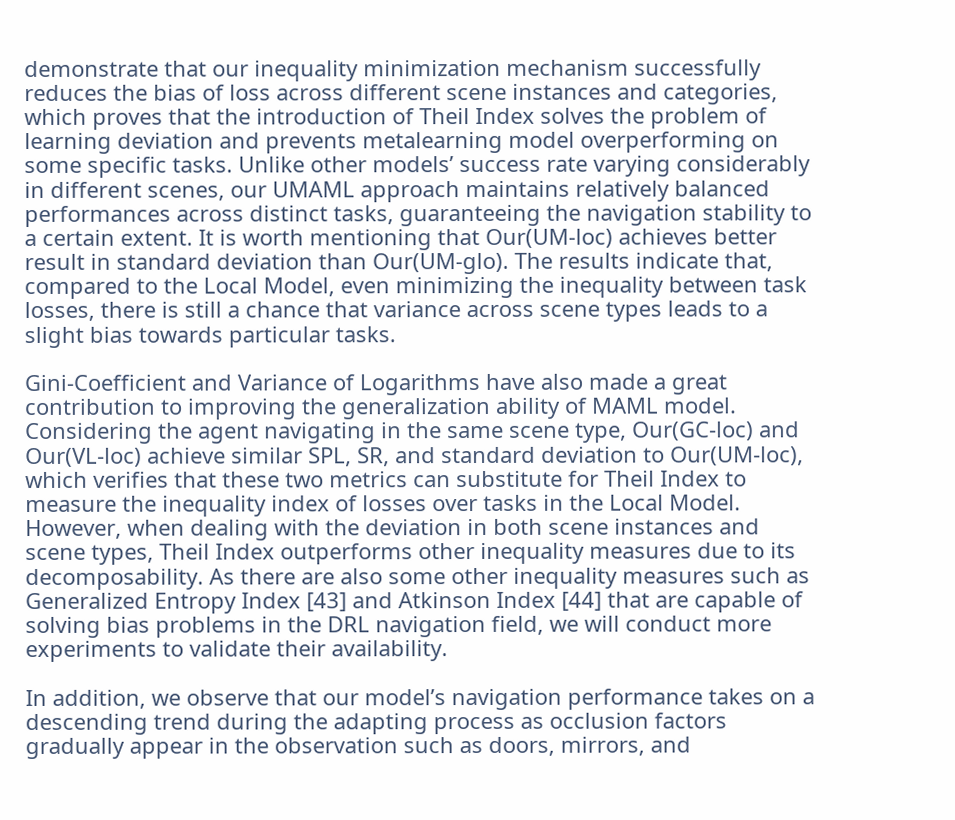demonstrate that our inequality minimization mechanism successfully reduces the bias of loss across different scene instances and categories, which proves that the introduction of Theil Index solves the problem of learning deviation and prevents metalearning model overperforming on some specific tasks. Unlike other models’ success rate varying considerably in different scenes, our UMAML approach maintains relatively balanced performances across distinct tasks, guaranteeing the navigation stability to a certain extent. It is worth mentioning that Our(UM-loc) achieves better result in standard deviation than Our(UM-glo). The results indicate that, compared to the Local Model, even minimizing the inequality between task losses, there is still a chance that variance across scene types leads to a slight bias towards particular tasks.

Gini-Coefficient and Variance of Logarithms have also made a great contribution to improving the generalization ability of MAML model. Considering the agent navigating in the same scene type, Our(GC-loc) and Our(VL-loc) achieve similar SPL, SR, and standard deviation to Our(UM-loc), which verifies that these two metrics can substitute for Theil Index to measure the inequality index of losses over tasks in the Local Model. However, when dealing with the deviation in both scene instances and scene types, Theil Index outperforms other inequality measures due to its decomposability. As there are also some other inequality measures such as Generalized Entropy Index [43] and Atkinson Index [44] that are capable of solving bias problems in the DRL navigation field, we will conduct more experiments to validate their availability.

In addition, we observe that our model’s navigation performance takes on a descending trend during the adapting process as occlusion factors gradually appear in the observation such as doors, mirrors, and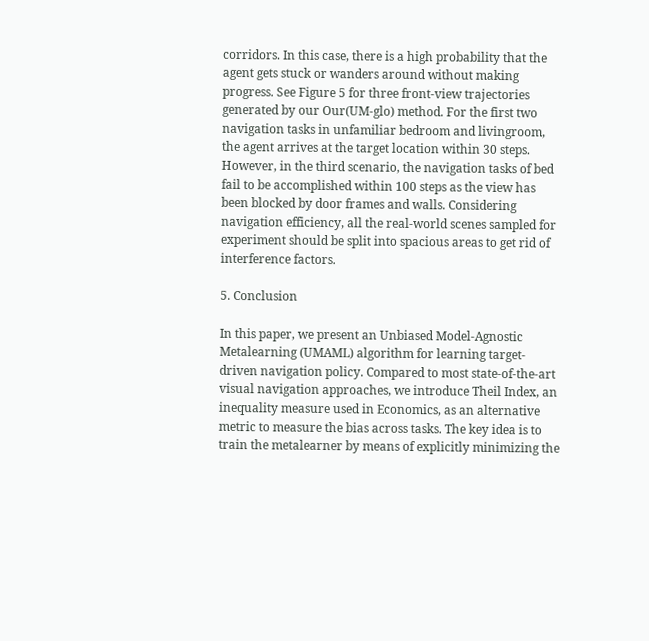corridors. In this case, there is a high probability that the agent gets stuck or wanders around without making progress. See Figure 5 for three front-view trajectories generated by our Our(UM-glo) method. For the first two navigation tasks in unfamiliar bedroom and livingroom, the agent arrives at the target location within 30 steps. However, in the third scenario, the navigation tasks of bed fail to be accomplished within 100 steps as the view has been blocked by door frames and walls. Considering navigation efficiency, all the real-world scenes sampled for experiment should be split into spacious areas to get rid of interference factors.

5. Conclusion

In this paper, we present an Unbiased Model-Agnostic Metalearning (UMAML) algorithm for learning target-driven navigation policy. Compared to most state-of-the-art visual navigation approaches, we introduce Theil Index, an inequality measure used in Economics, as an alternative metric to measure the bias across tasks. The key idea is to train the metalearner by means of explicitly minimizing the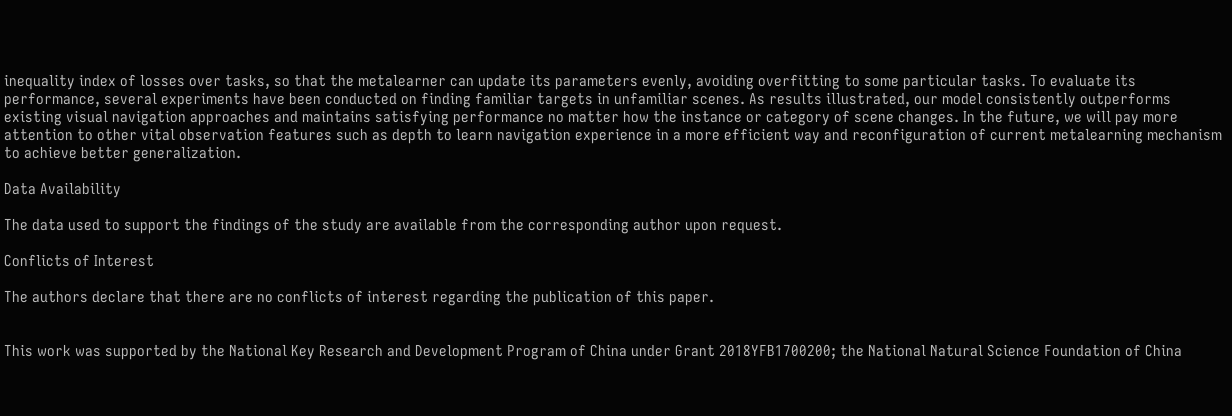inequality index of losses over tasks, so that the metalearner can update its parameters evenly, avoiding overfitting to some particular tasks. To evaluate its performance, several experiments have been conducted on finding familiar targets in unfamiliar scenes. As results illustrated, our model consistently outperforms existing visual navigation approaches and maintains satisfying performance no matter how the instance or category of scene changes. In the future, we will pay more attention to other vital observation features such as depth to learn navigation experience in a more efficient way and reconfiguration of current metalearning mechanism to achieve better generalization.

Data Availability

The data used to support the findings of the study are available from the corresponding author upon request.

Conflicts of Interest

The authors declare that there are no conflicts of interest regarding the publication of this paper.


This work was supported by the National Key Research and Development Program of China under Grant 2018YFB1700200; the National Natural Science Foundation of China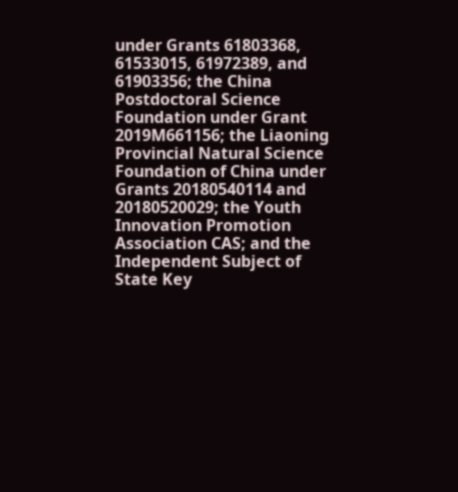under Grants 61803368, 61533015, 61972389, and 61903356; the China Postdoctoral Science Foundation under Grant 2019M661156; the Liaoning Provincial Natural Science Foundation of China under Grants 20180540114 and 20180520029; the Youth Innovation Promotion Association CAS; and the Independent Subject of State Key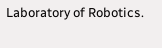Laboratory of Robotics.